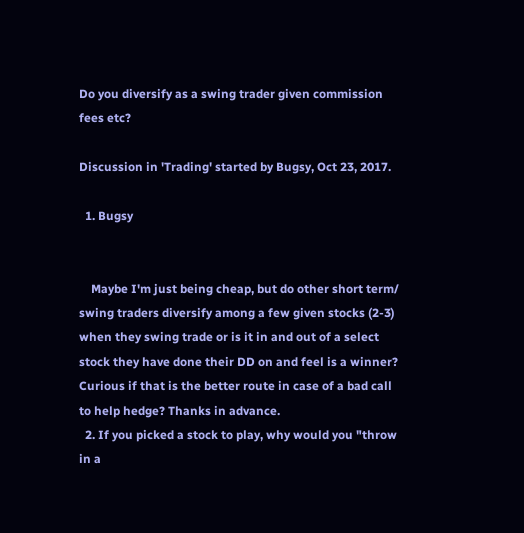Do you diversify as a swing trader given commission fees etc?

Discussion in 'Trading' started by Bugsy, Oct 23, 2017.

  1. Bugsy


    Maybe I'm just being cheap, but do other short term/ swing traders diversify among a few given stocks (2-3) when they swing trade or is it in and out of a select stock they have done their DD on and feel is a winner? Curious if that is the better route in case of a bad call to help hedge? Thanks in advance.
  2. If you picked a stock to play, why would you "throw in a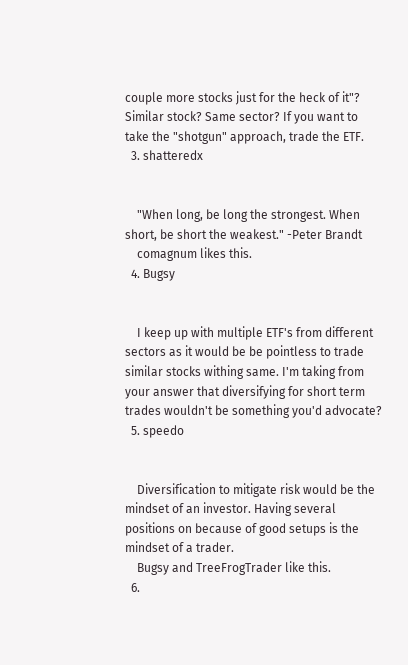couple more stocks just for the heck of it"? Similar stock? Same sector? If you want to take the "shotgun" approach, trade the ETF.
  3. shatteredx


    "When long, be long the strongest. When short, be short the weakest." -Peter Brandt
    comagnum likes this.
  4. Bugsy


    I keep up with multiple ETF's from different sectors as it would be be pointless to trade similar stocks withing same. I'm taking from your answer that diversifying for short term trades wouldn't be something you'd advocate?
  5. speedo


    Diversification to mitigate risk would be the mindset of an investor. Having several positions on because of good setups is the mindset of a trader.
    Bugsy and TreeFrogTrader like this.
  6.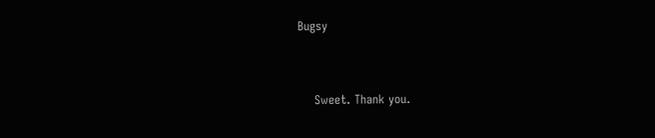Bugsy


    Sweet. Thank you.